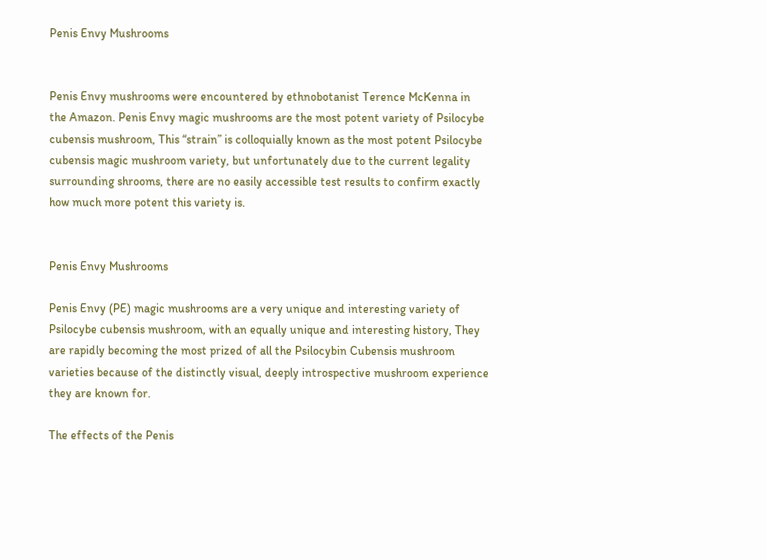Penis Envy Mushrooms


Penis Envy mushrooms were encountered by ethnobotanist Terence McKenna in the Amazon. Penis Envy magic mushrooms are the most potent variety of Psilocybe cubensis mushroom, This “strain” is colloquially known as the most potent Psilocybe cubensis magic mushroom variety, but unfortunately due to the current legality surrounding shrooms, there are no easily accessible test results to confirm exactly how much more potent this variety is.


Penis Envy Mushrooms

Penis Envy (PE) magic mushrooms are a very unique and interesting variety of Psilocybe cubensis mushroom, with an equally unique and interesting history, They are rapidly becoming the most prized of all the Psilocybin Cubensis mushroom varieties because of the distinctly visual, deeply introspective mushroom experience they are known for.

The effects of the Penis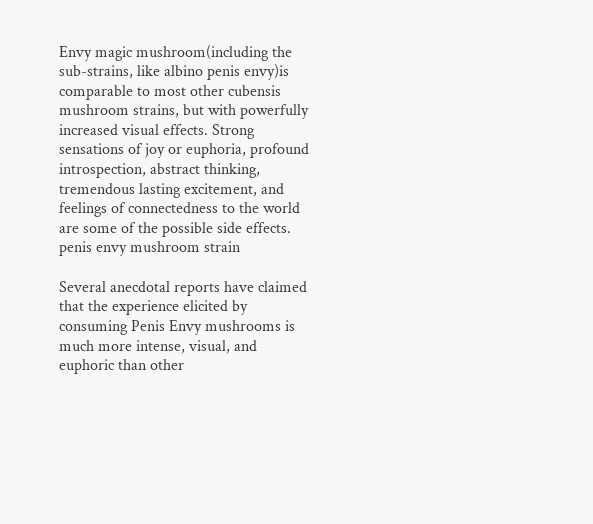Envy magic mushroom(including the sub-strains, like albino penis envy)is comparable to most other cubensis mushroom strains, but with powerfully increased visual effects. Strong sensations of joy or euphoria, profound introspection, abstract thinking, tremendous lasting excitement, and feelings of connectedness to the world are some of the possible side effects. penis envy mushroom strain

Several anecdotal reports have claimed that the experience elicited by consuming Penis Envy mushrooms is much more intense, visual, and euphoric than other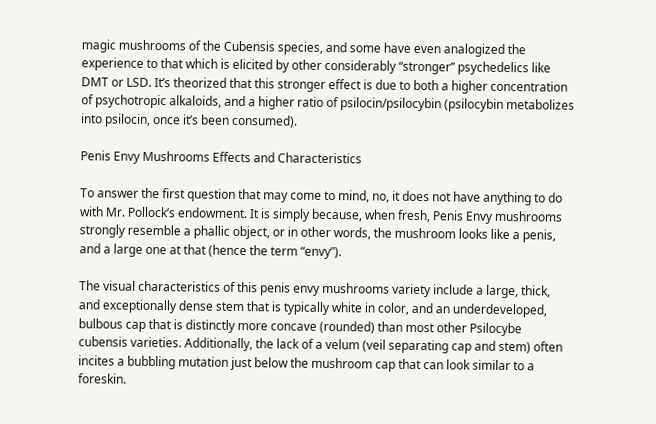magic mushrooms of the Cubensis species, and some have even analogized the experience to that which is elicited by other considerably “stronger” psychedelics like DMT or LSD. It’s theorized that this stronger effect is due to both a higher concentration of psychotropic alkaloids, and a higher ratio of psilocin/psilocybin (psilocybin metabolizes into psilocin, once it’s been consumed).

Penis Envy Mushrooms Effects and Characteristics

To answer the first question that may come to mind, no, it does not have anything to do with Mr. Pollock’s endowment. It is simply because, when fresh, Penis Envy mushrooms strongly resemble a phallic object, or in other words, the mushroom looks like a penis, and a large one at that (hence the term “envy”).

The visual characteristics of this penis envy mushrooms variety include a large, thick, and exceptionally dense stem that is typically white in color, and an underdeveloped, bulbous cap that is distinctly more concave (rounded) than most other Psilocybe cubensis varieties. Additionally, the lack of a velum (veil separating cap and stem) often incites a bubbling mutation just below the mushroom cap that can look similar to a foreskin.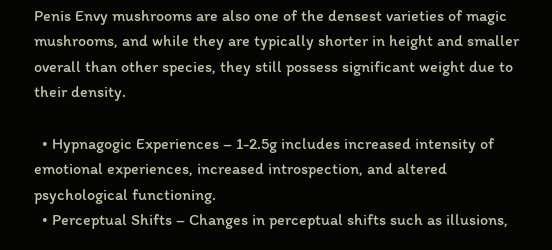Penis Envy mushrooms are also one of the densest varieties of magic mushrooms, and while they are typically shorter in height and smaller overall than other species, they still possess significant weight due to their density.

  • Hypnagogic Experiences – 1-2.5g includes increased intensity of emotional experiences, increased introspection, and altered psychological functioning.
  • Perceptual Shifts – Changes in perceptual shifts such as illusions,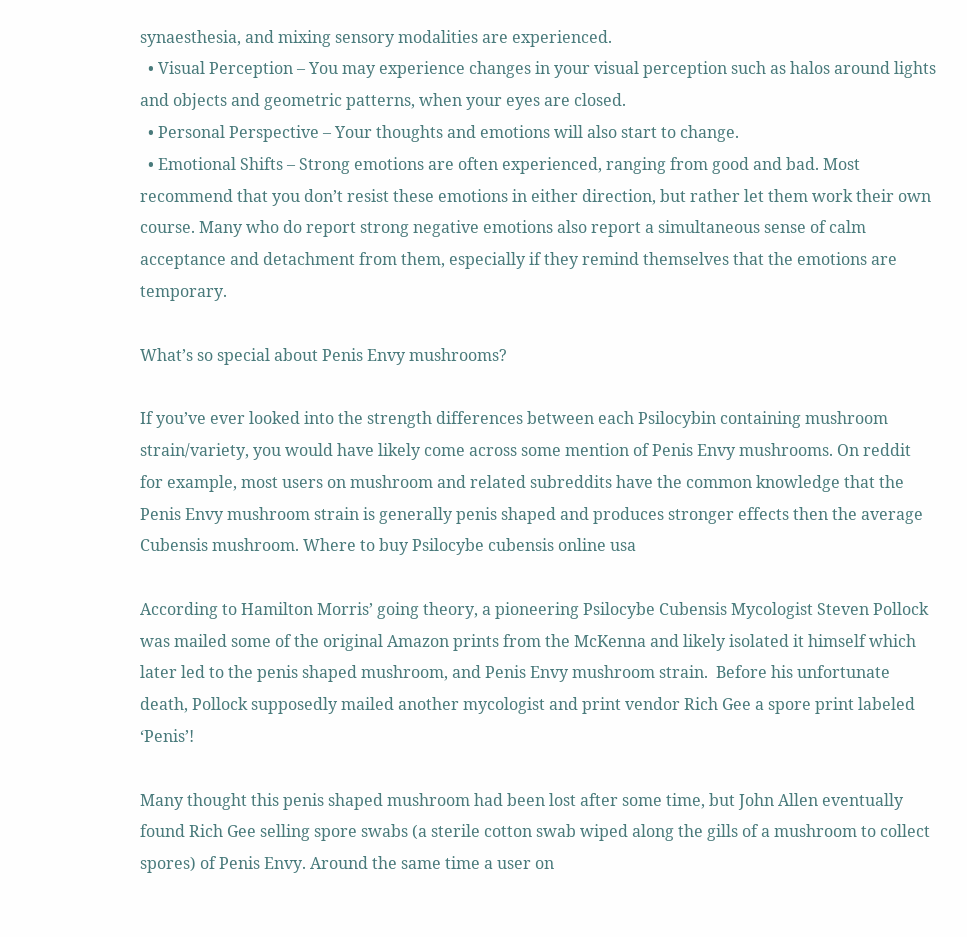synaesthesia, and mixing sensory modalities are experienced.
  • Visual Perception – You may experience changes in your visual perception such as halos around lights and objects and geometric patterns, when your eyes are closed.
  • Personal Perspective – Your thoughts and emotions will also start to change.
  • Emotional Shifts – Strong emotions are often experienced, ranging from good and bad. Most recommend that you don’t resist these emotions in either direction, but rather let them work their own course. Many who do report strong negative emotions also report a simultaneous sense of calm acceptance and detachment from them, especially if they remind themselves that the emotions are temporary.

What’s so special about Penis Envy mushrooms?

If you’ve ever looked into the strength differences between each Psilocybin containing mushroom strain/variety, you would have likely come across some mention of Penis Envy mushrooms. On reddit for example, most users on mushroom and related subreddits have the common knowledge that the Penis Envy mushroom strain is generally penis shaped and produces stronger effects then the average Cubensis mushroom. Where to buy Psilocybe cubensis online usa

According to Hamilton Morris’ going theory, a pioneering Psilocybe Cubensis Mycologist Steven Pollock was mailed some of the original Amazon prints from the McKenna and likely isolated it himself which later led to the penis shaped mushroom, and Penis Envy mushroom strain.  Before his unfortunate death, Pollock supposedly mailed another mycologist and print vendor Rich Gee a spore print labeled ‘Penis’!

Many thought this penis shaped mushroom had been lost after some time, but John Allen eventually found Rich Gee selling spore swabs (a sterile cotton swab wiped along the gills of a mushroom to collect spores) of Penis Envy. Around the same time a user on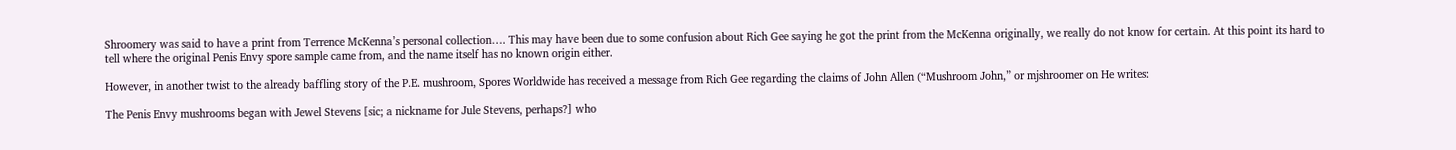Shroomery was said to have a print from Terrence McKenna’s personal collection…. This may have been due to some confusion about Rich Gee saying he got the print from the McKenna originally, we really do not know for certain. At this point its hard to tell where the original Penis Envy spore sample came from, and the name itself has no known origin either.

However, in another twist to the already baffling story of the P.E. mushroom, Spores Worldwide has received a message from Rich Gee regarding the claims of John Allen (“Mushroom John,” or mjshroomer on He writes:

The Penis Envy mushrooms began with Jewel Stevens [sic; a nickname for Jule Stevens, perhaps?] who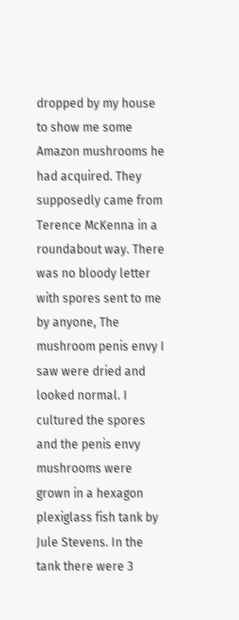dropped by my house to show me some Amazon mushrooms he had acquired. They supposedly came from Terence McKenna in a roundabout way. There was no bloody letter with spores sent to me by anyone, The mushroom penis envy I saw were dried and looked normal. I cultured the spores and the penis envy mushrooms were grown in a hexagon plexiglass fish tank by Jule Stevens. In the tank there were 3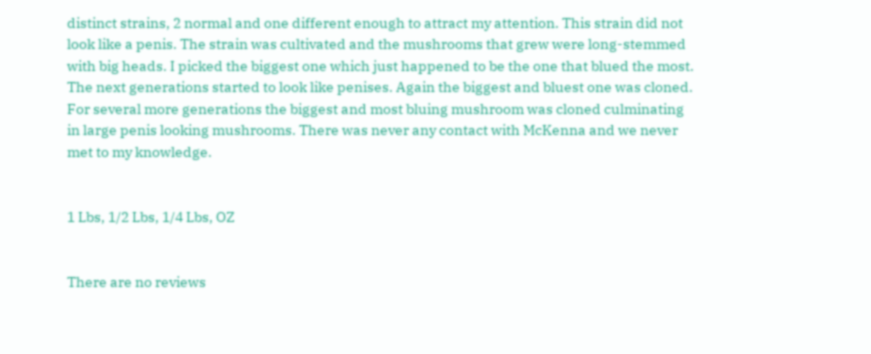distinct strains, 2 normal and one different enough to attract my attention. This strain did not look like a penis. The strain was cultivated and the mushrooms that grew were long-stemmed with big heads. I picked the biggest one which just happened to be the one that blued the most. The next generations started to look like penises. Again the biggest and bluest one was cloned. For several more generations the biggest and most bluing mushroom was cloned culminating in large penis looking mushrooms. There was never any contact with McKenna and we never met to my knowledge.


1 Lbs, 1/2 Lbs, 1/4 Lbs, OZ


There are no reviews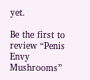yet.

Be the first to review “Penis Envy Mushrooms”